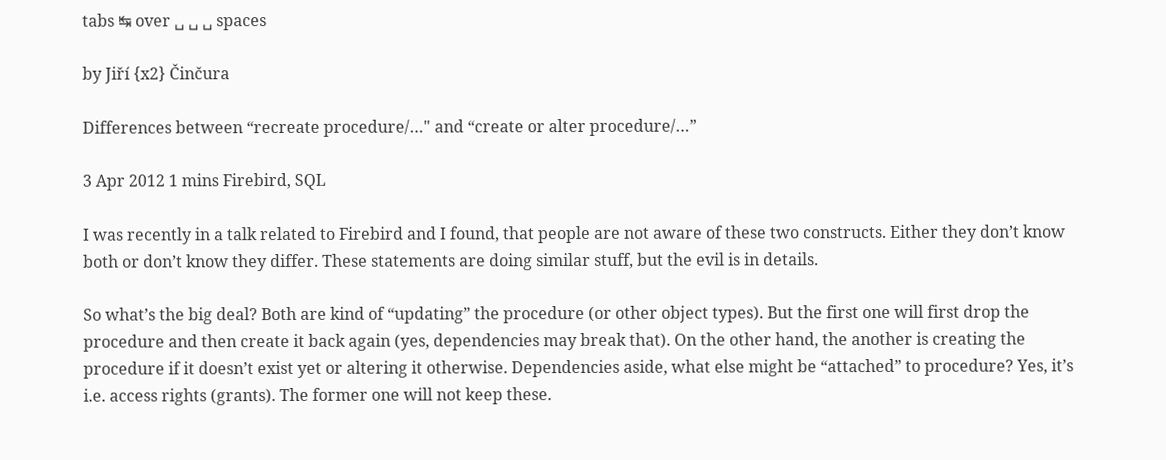tabs ↹ over ␣ ␣ ␣ spaces

by Jiří {x2} Činčura

Differences between “recreate procedure/…" and “create or alter procedure/…”

3 Apr 2012 1 mins Firebird, SQL

I was recently in a talk related to Firebird and I found, that people are not aware of these two constructs. Either they don’t know both or don’t know they differ. These statements are doing similar stuff, but the evil is in details.

So what’s the big deal? Both are kind of “updating” the procedure (or other object types). But the first one will first drop the procedure and then create it back again (yes, dependencies may break that). On the other hand, the another is creating the procedure if it doesn’t exist yet or altering it otherwise. Dependencies aside, what else might be “attached” to procedure? Yes, it’s i.e. access rights (grants). The former one will not keep these.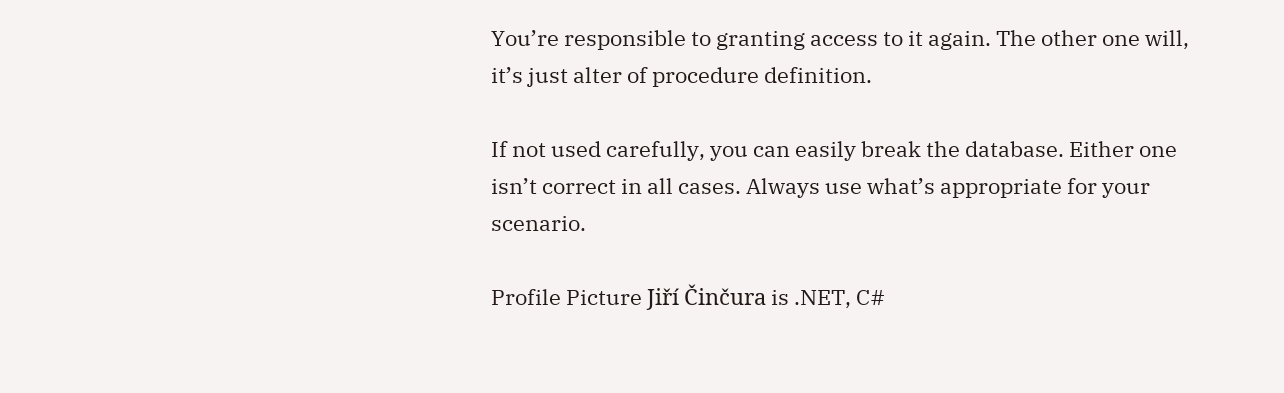You’re responsible to granting access to it again. The other one will, it’s just alter of procedure definition.

If not used carefully, you can easily break the database. Either one isn’t correct in all cases. Always use what’s appropriate for your scenario.

Profile Picture Jiří Činčura is .NET, C#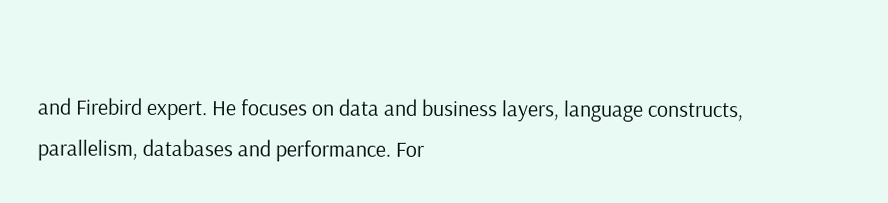and Firebird expert. He focuses on data and business layers, language constructs, parallelism, databases and performance. For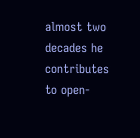almost two decades he contributes to open-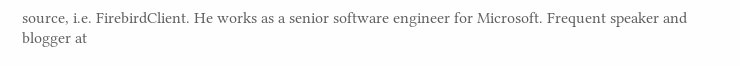source, i.e. FirebirdClient. He works as a senior software engineer for Microsoft. Frequent speaker and blogger at